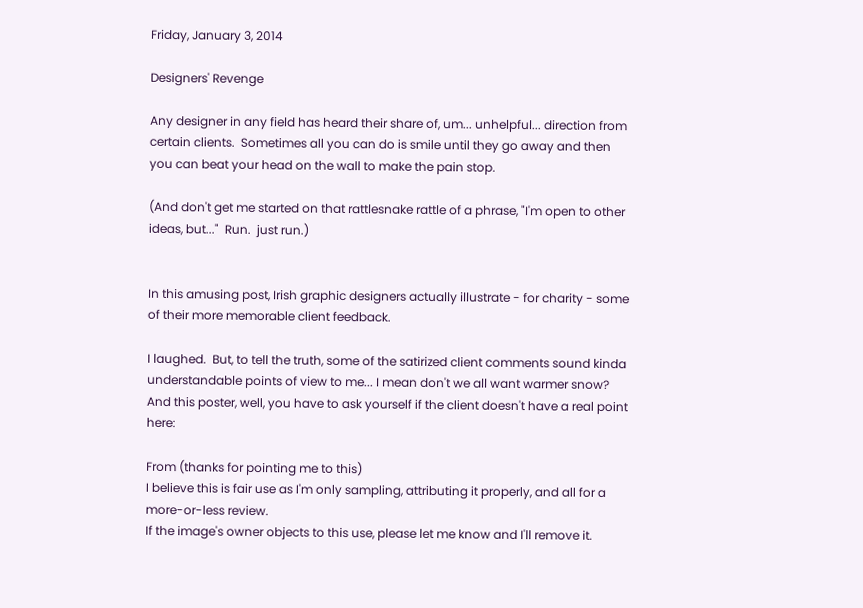Friday, January 3, 2014

Designers' Revenge

Any designer in any field has heard their share of, um... unhelpful... direction from certain clients.  Sometimes all you can do is smile until they go away and then you can beat your head on the wall to make the pain stop.

(And don't get me started on that rattlesnake rattle of a phrase, "I'm open to other ideas, but..."  Run.  just run.)


In this amusing post, Irish graphic designers actually illustrate - for charity - some of their more memorable client feedback.

I laughed.  But, to tell the truth, some of the satirized client comments sound kinda understandable points of view to me... I mean don't we all want warmer snow?  And this poster, well, you have to ask yourself if the client doesn't have a real point here:

From (thanks for pointing me to this)
I believe this is fair use as I'm only sampling, attributing it properly, and all for a more-or-less review.
If the image's owner objects to this use, please let me know and I'll remove it.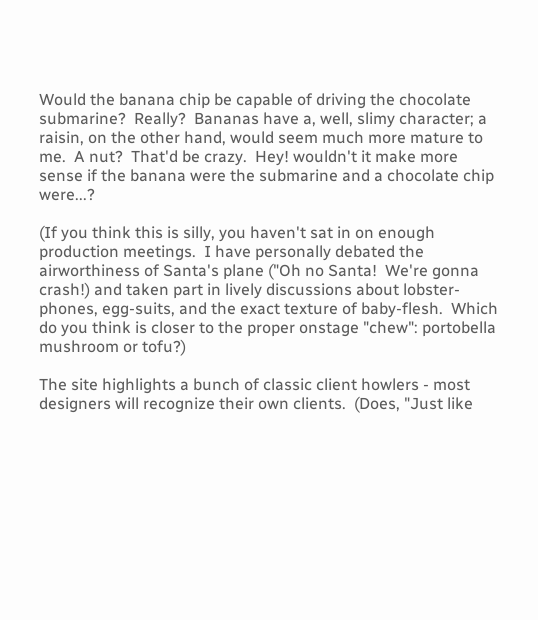Would the banana chip be capable of driving the chocolate submarine?  Really?  Bananas have a, well, slimy character; a raisin, on the other hand, would seem much more mature to me.  A nut?  That'd be crazy.  Hey! wouldn't it make more sense if the banana were the submarine and a chocolate chip were...?

(If you think this is silly, you haven't sat in on enough production meetings.  I have personally debated the airworthiness of Santa's plane ("Oh no Santa!  We're gonna crash!) and taken part in lively discussions about lobster-phones, egg-suits, and the exact texture of baby-flesh.  Which do you think is closer to the proper onstage "chew": portobella mushroom or tofu?)

The site highlights a bunch of classic client howlers - most designers will recognize their own clients.  (Does, "Just like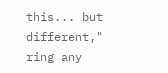this... but different," ring any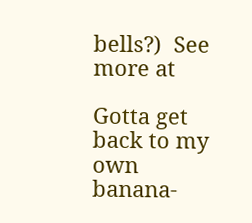bells?)  See more at

Gotta get back to my own banana-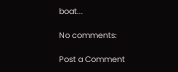boat...

No comments:

Post a Comment